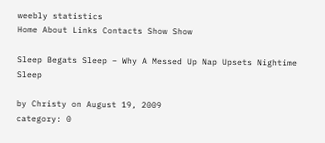weebly statistics
Home About Links Contacts Show Show

Sleep Begats Sleep – Why A Messed Up Nap Upsets Nightime Sleep

by Christy on August 19, 2009
category: 0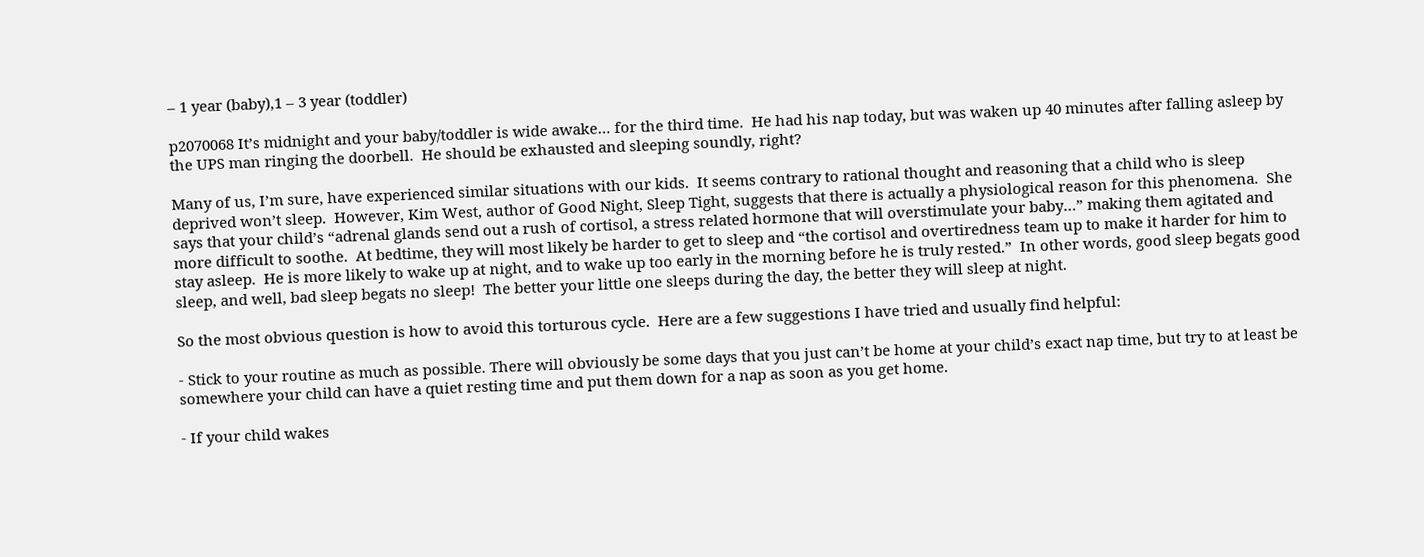– 1 year (baby),1 – 3 year (toddler)

p2070068 It’s midnight and your baby/toddler is wide awake… for the third time.  He had his nap today, but was waken up 40 minutes after falling asleep by the UPS man ringing the doorbell.  He should be exhausted and sleeping soundly, right?

Many of us, I’m sure, have experienced similar situations with our kids.  It seems contrary to rational thought and reasoning that a child who is sleep deprived won’t sleep.  However, Kim West, author of Good Night, Sleep Tight, suggests that there is actually a physiological reason for this phenomena.  She says that your child’s “adrenal glands send out a rush of cortisol, a stress related hormone that will overstimulate your baby…” making them agitated and more difficult to soothe.  At bedtime, they will most likely be harder to get to sleep and “the cortisol and overtiredness team up to make it harder for him to stay asleep.  He is more likely to wake up at night, and to wake up too early in the morning before he is truly rested.”  In other words, good sleep begats good sleep, and well, bad sleep begats no sleep!  The better your little one sleeps during the day, the better they will sleep at night.

So the most obvious question is how to avoid this torturous cycle.  Here are a few suggestions I have tried and usually find helpful:

- Stick to your routine as much as possible. There will obviously be some days that you just can’t be home at your child’s exact nap time, but try to at least be somewhere your child can have a quiet resting time and put them down for a nap as soon as you get home.

- If your child wakes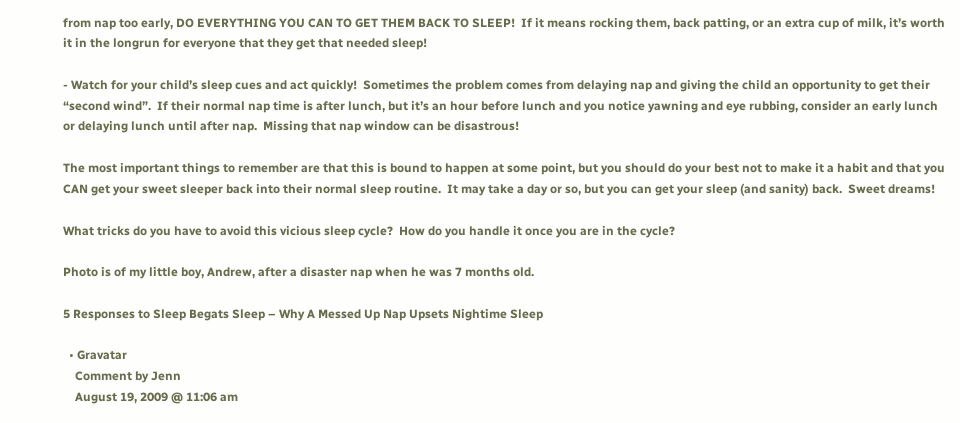from nap too early, DO EVERYTHING YOU CAN TO GET THEM BACK TO SLEEP!  If it means rocking them, back patting, or an extra cup of milk, it’s worth it in the longrun for everyone that they get that needed sleep!

- Watch for your child’s sleep cues and act quickly!  Sometimes the problem comes from delaying nap and giving the child an opportunity to get their “second wind”.  If their normal nap time is after lunch, but it’s an hour before lunch and you notice yawning and eye rubbing, consider an early lunch or delaying lunch until after nap.  Missing that nap window can be disastrous!

The most important things to remember are that this is bound to happen at some point, but you should do your best not to make it a habit and that you CAN get your sweet sleeper back into their normal sleep routine.  It may take a day or so, but you can get your sleep (and sanity) back.  Sweet dreams!

What tricks do you have to avoid this vicious sleep cycle?  How do you handle it once you are in the cycle?

Photo is of my little boy, Andrew, after a disaster nap when he was 7 months old.

5 Responses to Sleep Begats Sleep – Why A Messed Up Nap Upsets Nightime Sleep

  • Gravatar
    Comment by Jenn
    August 19, 2009 @ 11:06 am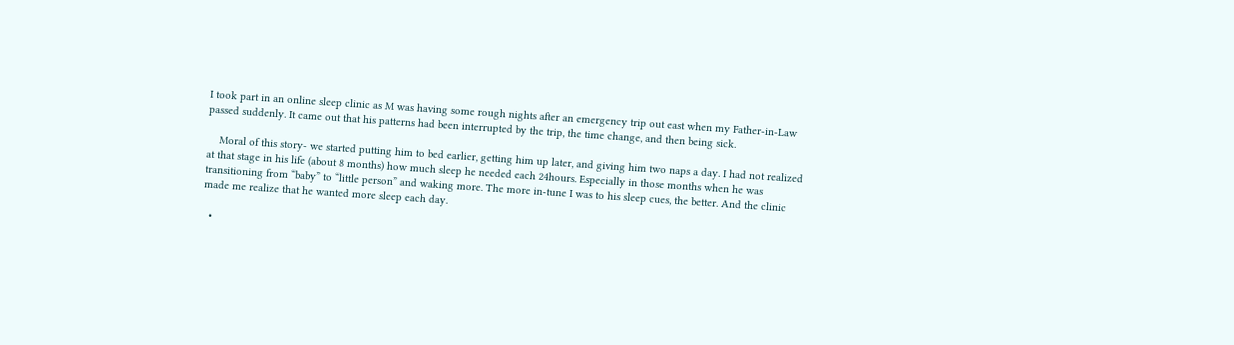I took part in an online sleep clinic as M was having some rough nights after an emergency trip out east when my Father-in-Law passed suddenly. It came out that his patterns had been interrupted by the trip, the time change, and then being sick.

    Moral of this story- we started putting him to bed earlier, getting him up later, and giving him two naps a day. I had not realized at that stage in his life (about 8 months) how much sleep he needed each 24hours. Especially in those months when he was transitioning from “baby” to “little person” and waking more. The more in-tune I was to his sleep cues, the better. And the clinic made me realize that he wanted more sleep each day.

  •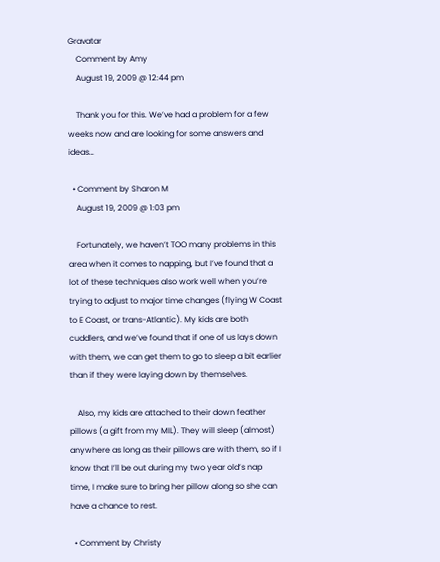Gravatar
    Comment by Amy
    August 19, 2009 @ 12:44 pm

    Thank you for this. We’ve had a problem for a few weeks now and are looking for some answers and ideas…

  • Comment by Sharon M
    August 19, 2009 @ 1:03 pm

    Fortunately, we haven’t TOO many problems in this area when it comes to napping, but I’ve found that a lot of these techniques also work well when you’re trying to adjust to major time changes (flying W Coast to E Coast, or trans-Atlantic). My kids are both cuddlers, and we’ve found that if one of us lays down with them, we can get them to go to sleep a bit earlier than if they were laying down by themselves.

    Also, my kids are attached to their down feather pillows (a gift from my MIL). They will sleep (almost) anywhere as long as their pillows are with them, so if I know that I’ll be out during my two year old’s nap time, I make sure to bring her pillow along so she can have a chance to rest.

  • Comment by Christy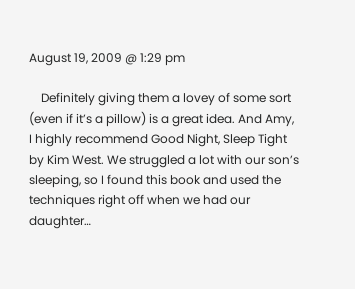August 19, 2009 @ 1:29 pm

    Definitely giving them a lovey of some sort (even if it’s a pillow) is a great idea. And Amy, I highly recommend Good Night, Sleep Tight by Kim West. We struggled a lot with our son’s sleeping, so I found this book and used the techniques right off when we had our daughter…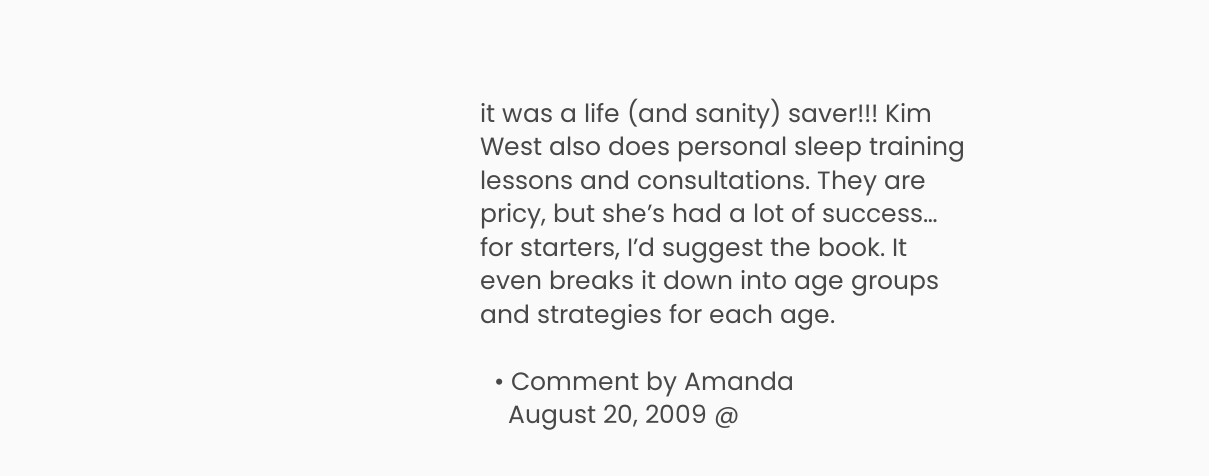it was a life (and sanity) saver!!! Kim West also does personal sleep training lessons and consultations. They are pricy, but she’s had a lot of success… for starters, I’d suggest the book. It even breaks it down into age groups and strategies for each age.

  • Comment by Amanda
    August 20, 2009 @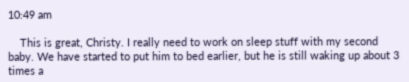10:49 am

    This is great, Christy. I really need to work on sleep stuff with my second baby. We have started to put him to bed earlier, but he is still waking up about 3 times a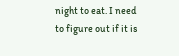night to eat. I need to figure out if it is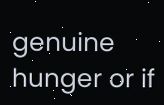genuine hunger or if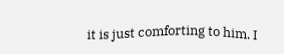it is just comforting to him. I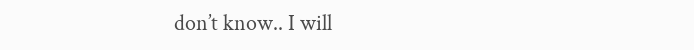don’t know.. I will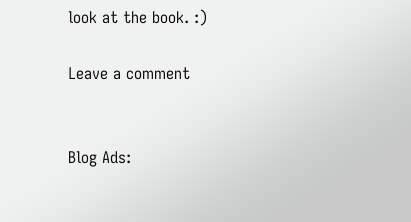look at the book. :)

Leave a comment


Blog Ads: